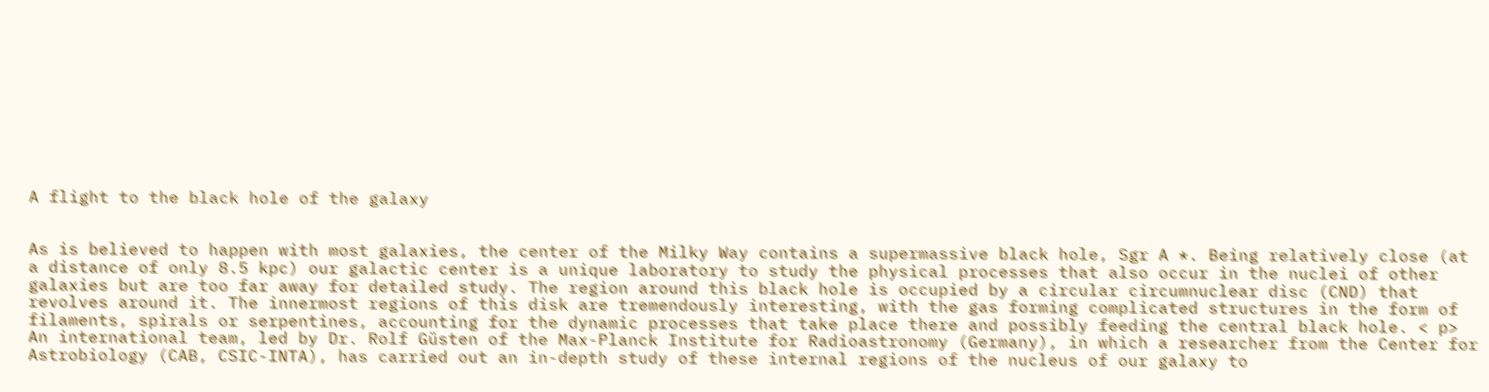A flight to the black hole of the galaxy


As is believed to happen with most galaxies, the center of the Milky Way contains a supermassive black hole, Sgr A *. Being relatively close (at a distance of only 8.5 kpc) our galactic center is a unique laboratory to study the physical processes that also occur in the nuclei of other galaxies but are too far away for detailed study. The region around this black hole is occupied by a circular circumnuclear disc (CND) that revolves around it. The innermost regions of this disk are tremendously interesting, with the gas forming complicated structures in the form of filaments, spirals or serpentines, accounting for the dynamic processes that take place there and possibly feeding the central black hole. < p> An international team, led by Dr. Rolf Güsten of the Max-Planck Institute for Radioastronomy (Germany), in which a researcher from the Center for Astrobiology (CAB, CSIC-INTA), has carried out an in-depth study of these internal regions of the nucleus of our galaxy to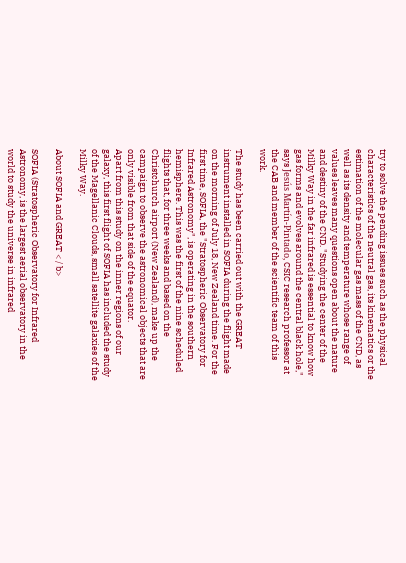try to solve the pending issues such as the physical characteristics of the neutral gas, its kinematics or the estimation of the molecular gas mass of the CND, as well as its density and temperature whose range of values leaves many questions open about the nature and destiny of the CND. "Studying the center of the Milky Way in the far infrared is essential to know how gas forms and evolves around the central black hole," says Jesús Martín-Pintado, CSIC research professor at the CAB and member of the scientific team of this work.

The study has been carried out with the GREAT instrument installed in SOFIA during the flight made on the morning of July 18, New Zealand time. For the first time, SOFIA, the "Stratospheric Observatory for Infrared Astronomy", is operating in the southern hemisphere. This was the first of the nine scheduled flights that, for three weeks and based on the Christchurch airport (New Zealand), make up the campaign to observe the astronomical objects that are only visible from that side of the equator.
Apart from this study on the inner regions of our galaxy, this first flight of SOFIA has included the study of the Magellanic Clouds, small satellite galaxies of the Milky Way.

About SOFIA and GREAT < / b>

SOFIA (Stratospheric Observatory for Infrared Astronomy, is the largest aerial observatory in the world to study the universe in infrared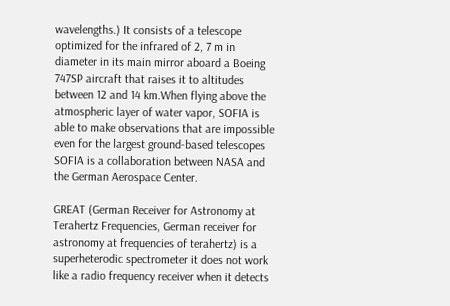wavelengths.) It consists of a telescope optimized for the infrared of 2, 7 m in diameter in its main mirror aboard a Boeing 747SP aircraft that raises it to altitudes between 12 and 14 km.When flying above the atmospheric layer of water vapor, SOFIA is able to make observations that are impossible even for the largest ground-based telescopes SOFIA is a collaboration between NASA and the German Aerospace Center.

GREAT (German Receiver for Astronomy at Terahertz Frequencies, German receiver for astronomy at frequencies of terahertz) is a superheterodic spectrometer it does not work like a radio frequency receiver when it detects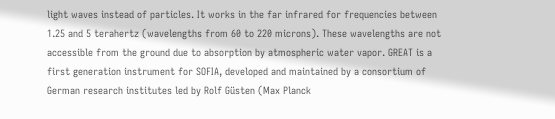light waves instead of particles. It works in the far infrared for frequencies between 1.25 and 5 terahertz (wavelengths from 60 to 220 microns). These wavelengths are not accessible from the ground due to absorption by atmospheric water vapor. GREAT is a first generation instrument for SOFIA, developed and maintained by a consortium of German research institutes led by Rolf Güsten (Max Planck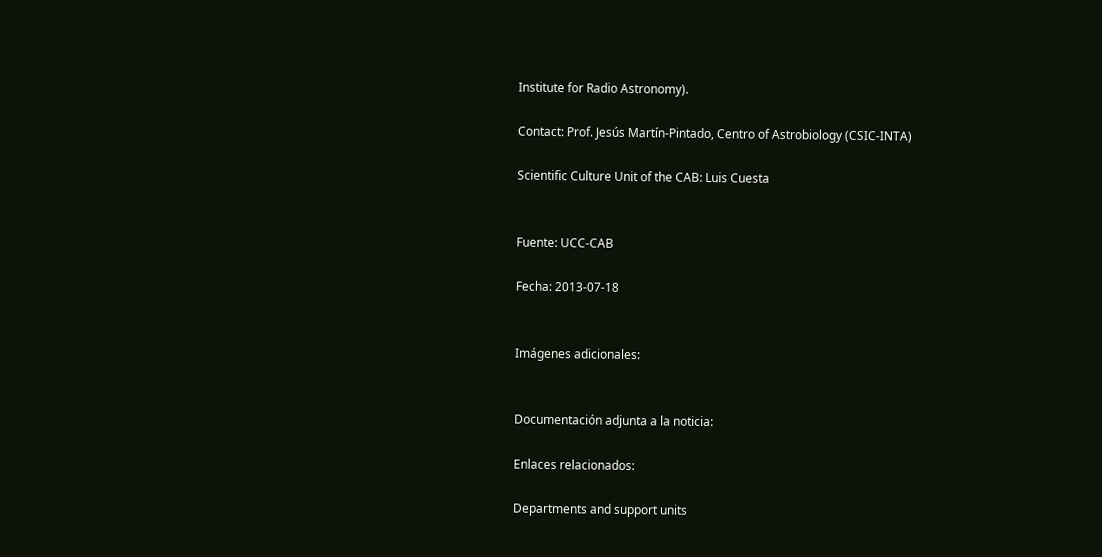Institute for Radio Astronomy).

Contact: Prof. Jesús Martín-Pintado, Centro of Astrobiology (CSIC-INTA)

Scientific Culture Unit of the CAB: Luis Cuesta


Fuente: UCC-CAB

Fecha: 2013-07-18


Imágenes adicionales:


Documentación adjunta a la noticia:

Enlaces relacionados:

Departments and support units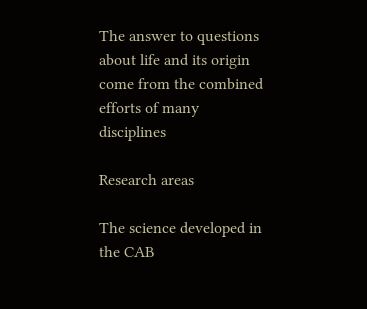The answer to questions about life and its origin come from the combined efforts of many disciplines

Research areas

The science developed in the CAB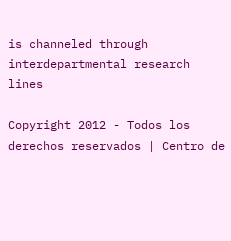is channeled through interdepartmental research lines

Copyright 2012 - Todos los derechos reservados | Centro de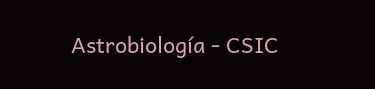Astrobiología - CSIC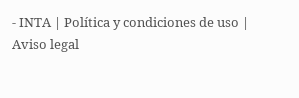- INTA | Política y condiciones de uso | Aviso legal